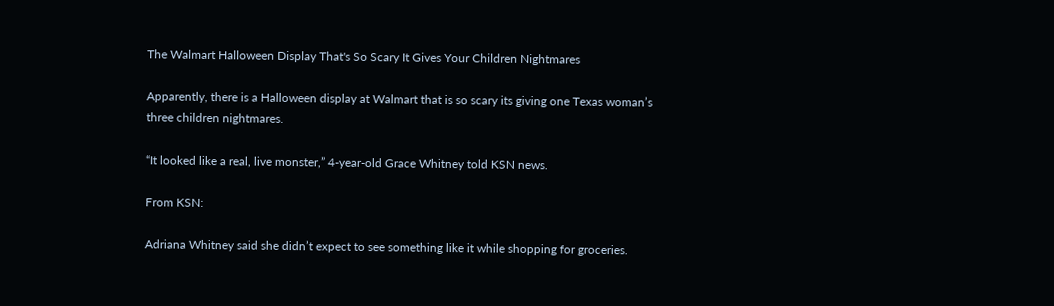The Walmart Halloween Display That's So Scary It Gives Your Children Nightmares

Apparently, there is a Halloween display at Walmart that is so scary its giving one Texas woman’s three children nightmares.

“It looked like a real, live monster,” 4-year-old Grace Whitney told KSN news.

From KSN:

Adriana Whitney said she didn’t expect to see something like it while shopping for groceries.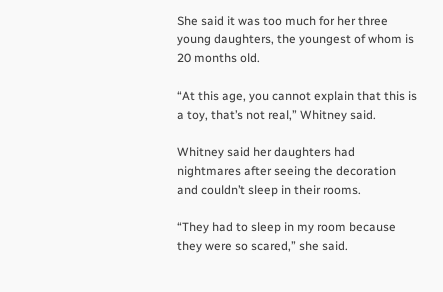She said it was too much for her three young daughters, the youngest of whom is 20 months old.

“At this age, you cannot explain that this is a toy, that’s not real,” Whitney said.

Whitney said her daughters had nightmares after seeing the decoration and couldn’t sleep in their rooms.

“They had to sleep in my room because they were so scared,” she said.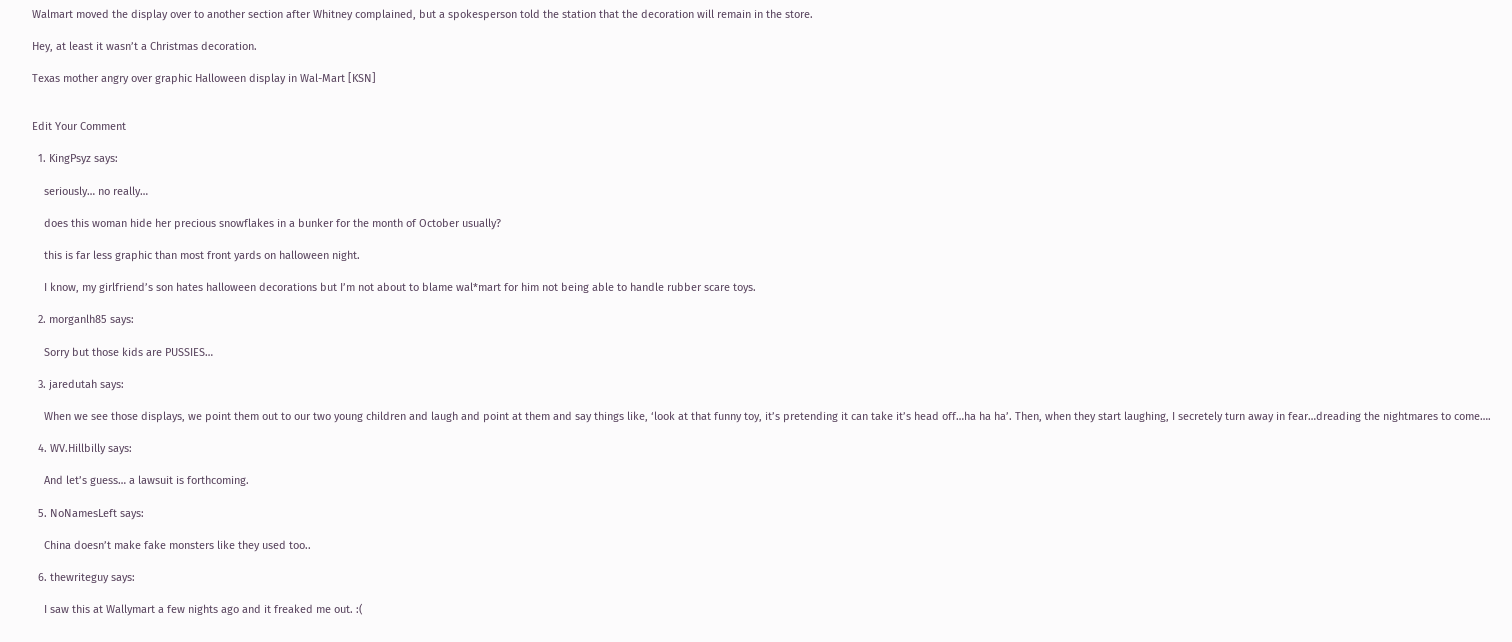Walmart moved the display over to another section after Whitney complained, but a spokesperson told the station that the decoration will remain in the store.

Hey, at least it wasn’t a Christmas decoration.

Texas mother angry over graphic Halloween display in Wal-Mart [KSN]


Edit Your Comment

  1. KingPsyz says:

    seriously… no really…

    does this woman hide her precious snowflakes in a bunker for the month of October usually?

    this is far less graphic than most front yards on halloween night.

    I know, my girlfriend’s son hates halloween decorations but I’m not about to blame wal*mart for him not being able to handle rubber scare toys.

  2. morganlh85 says:

    Sorry but those kids are PUSSIES…

  3. jaredutah says:

    When we see those displays, we point them out to our two young children and laugh and point at them and say things like, ‘look at that funny toy, it’s pretending it can take it’s head off…ha ha ha’. Then, when they start laughing, I secretely turn away in fear…dreading the nightmares to come….

  4. WV.Hillbilly says:

    And let’s guess… a lawsuit is forthcoming.

  5. NoNamesLeft says:

    China doesn’t make fake monsters like they used too..

  6. thewriteguy says:

    I saw this at Wallymart a few nights ago and it freaked me out. :(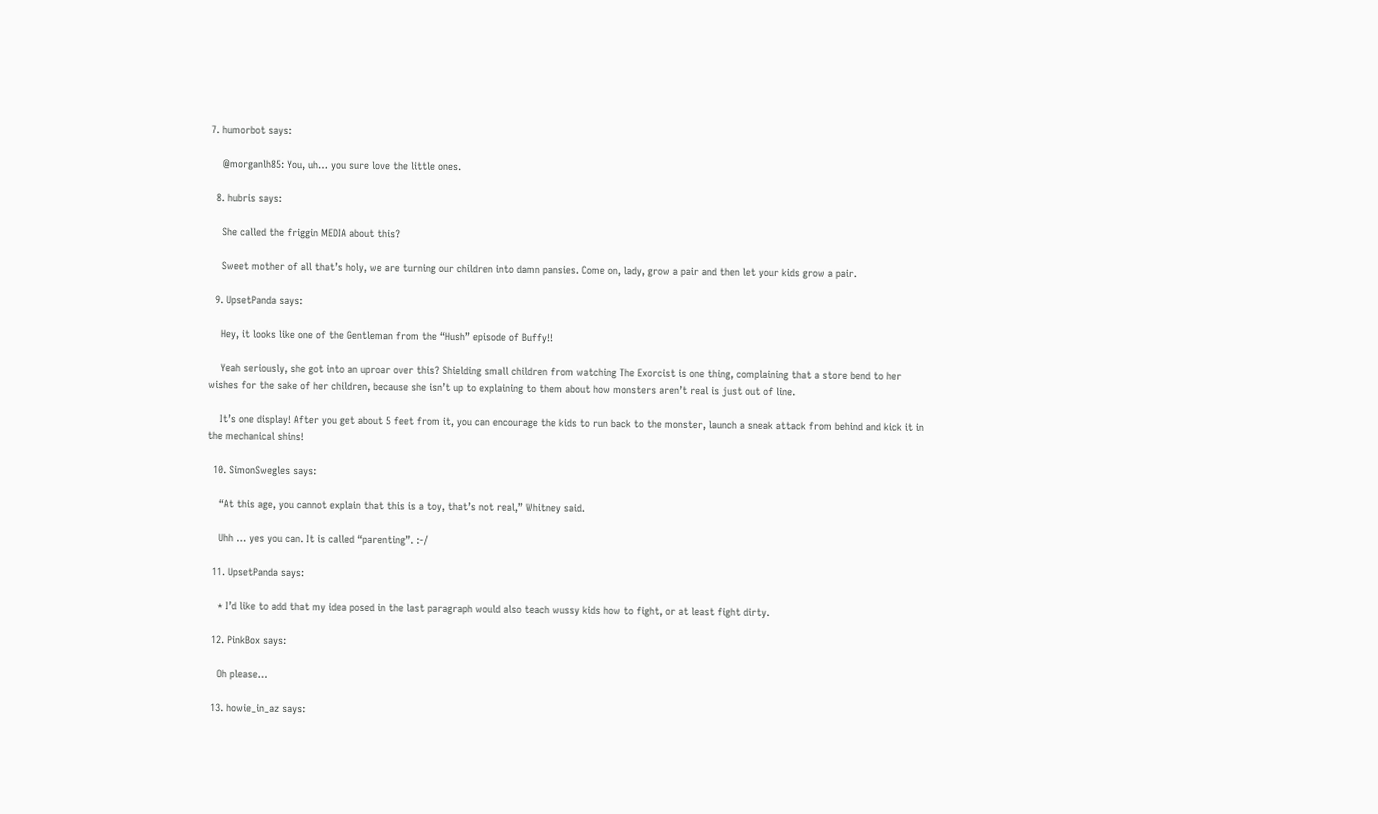7. humorbot says:

    @morganlh85: You, uh… you sure love the little ones.

  8. hubris says:

    She called the friggin MEDIA about this?

    Sweet mother of all that’s holy, we are turning our children into damn pansies. Come on, lady, grow a pair and then let your kids grow a pair.

  9. UpsetPanda says:

    Hey, it looks like one of the Gentleman from the “Hush” episode of Buffy!!

    Yeah seriously, she got into an uproar over this? Shielding small children from watching The Exorcist is one thing, complaining that a store bend to her wishes for the sake of her children, because she isn’t up to explaining to them about how monsters aren’t real is just out of line.

    It’s one display! After you get about 5 feet from it, you can encourage the kids to run back to the monster, launch a sneak attack from behind and kick it in the mechanical shins!

  10. SimonSwegles says:

    “At this age, you cannot explain that this is a toy, that’s not real,” Whitney said.

    Uhh … yes you can. It is called “parenting”. :-/

  11. UpsetPanda says:

    * I’d like to add that my idea posed in the last paragraph would also teach wussy kids how to fight, or at least fight dirty.

  12. PinkBox says:

    Oh please…

  13. howie_in_az says: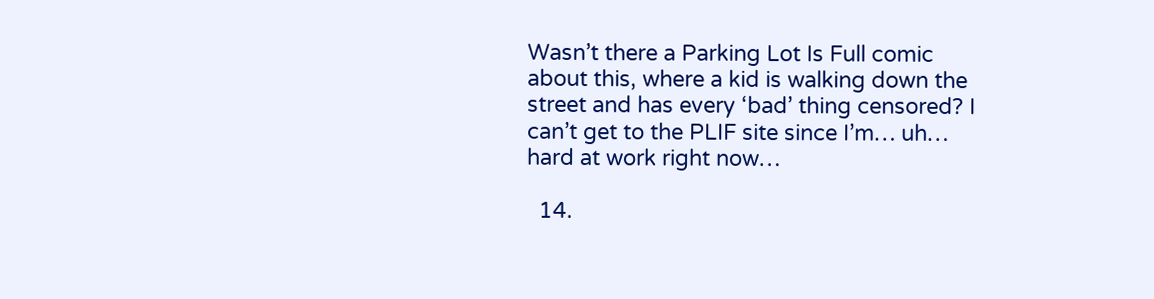Wasn’t there a Parking Lot Is Full comic about this, where a kid is walking down the street and has every ‘bad’ thing censored? I can’t get to the PLIF site since I’m… uh… hard at work right now…

  14.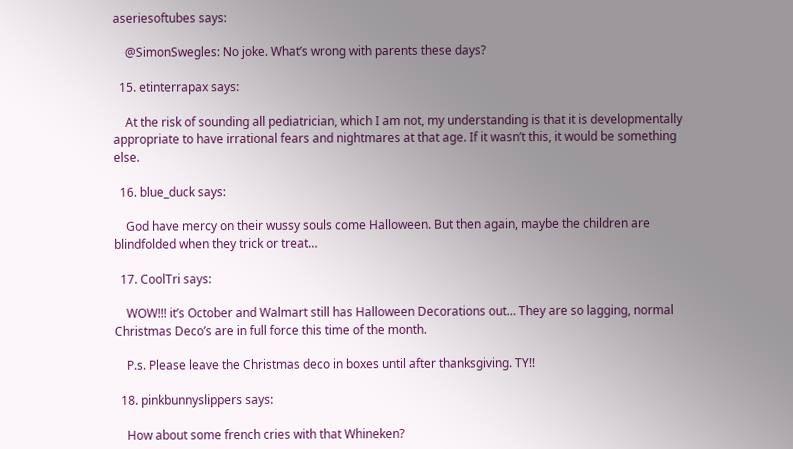aseriesoftubes says:

    @SimonSwegles: No joke. What’s wrong with parents these days?

  15. etinterrapax says:

    At the risk of sounding all pediatrician, which I am not, my understanding is that it is developmentally appropriate to have irrational fears and nightmares at that age. If it wasn’t this, it would be something else.

  16. blue_duck says:

    God have mercy on their wussy souls come Halloween. But then again, maybe the children are blindfolded when they trick or treat…

  17. CoolTri says:

    WOW!!! it’s October and Walmart still has Halloween Decorations out… They are so lagging, normal Christmas Deco’s are in full force this time of the month.

    P.s. Please leave the Christmas deco in boxes until after thanksgiving. TY!!

  18. pinkbunnyslippers says:

    How about some french cries with that Whineken?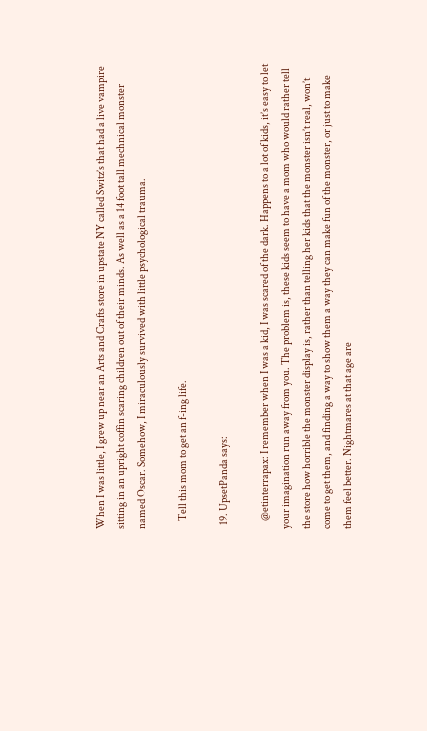When I was little, I grew up near an Arts and Crafts store in upstate NY called Switz’s that had a live vampire sitting in an upright coffin scaring children out of their minds. As well as a 14 foot tall mechnical monster named Oscar. Somehow, I miraculously survived with little psychological trauma.

    Tell this mom to get an f-ing life.

  19. UpsetPanda says:

    @etinterrapax: I remember when I was a kid, I was scared of the dark. Happens to a lot of kids, it’s easy to let your imagination run away from you. The problem is, these kids seem to have a mom who would rather tell the store how horrible the monster display is, rather than telling her kids that the monster isn’t real, won’t come to get them, and finding a way to show them a way they can make fun of the monster, or just to make them feel better. Nightmares at that age are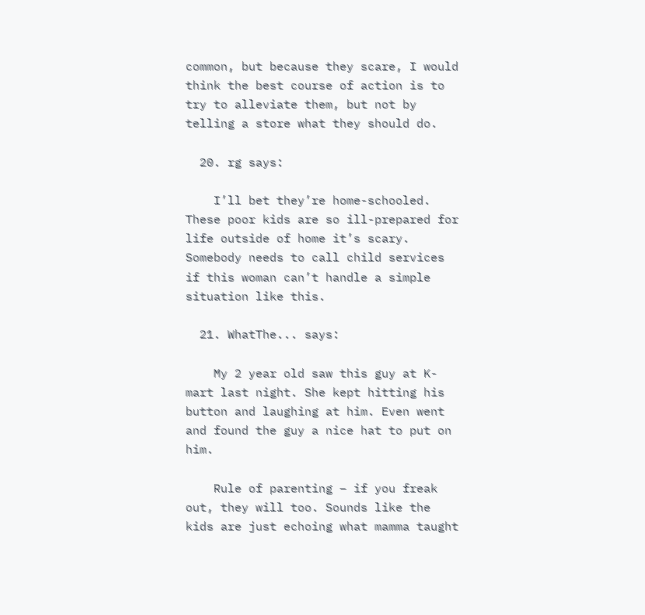common, but because they scare, I would think the best course of action is to try to alleviate them, but not by telling a store what they should do.

  20. rg says:

    I’ll bet they’re home-schooled. These poor kids are so ill-prepared for life outside of home it’s scary. Somebody needs to call child services if this woman can’t handle a simple situation like this.

  21. WhatThe... says:

    My 2 year old saw this guy at K-mart last night. She kept hitting his button and laughing at him. Even went and found the guy a nice hat to put on him.

    Rule of parenting – if you freak out, they will too. Sounds like the kids are just echoing what mamma taught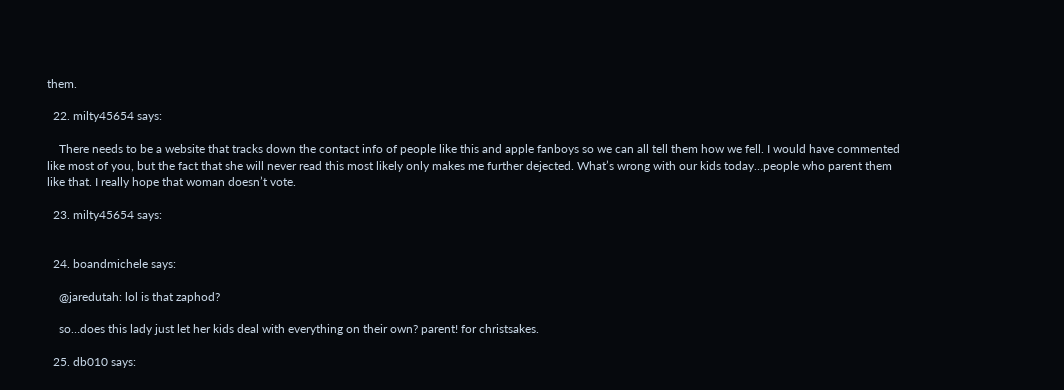them.

  22. milty45654 says:

    There needs to be a website that tracks down the contact info of people like this and apple fanboys so we can all tell them how we fell. I would have commented like most of you, but the fact that she will never read this most likely only makes me further dejected. What’s wrong with our kids today…people who parent them like that. I really hope that woman doesn’t vote.

  23. milty45654 says:


  24. boandmichele says:

    @jaredutah: lol is that zaphod?

    so…does this lady just let her kids deal with everything on their own? parent! for christsakes.

  25. db010 says: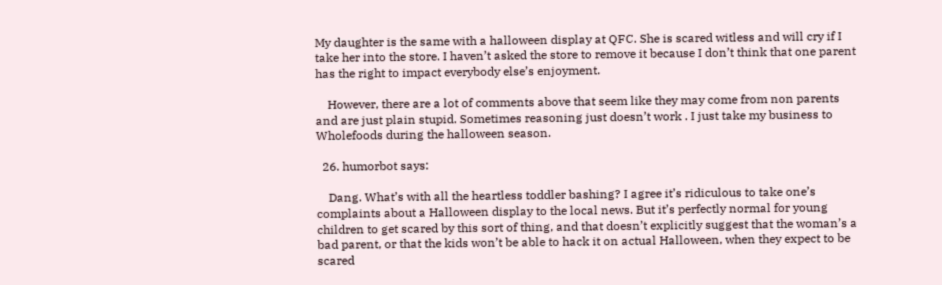My daughter is the same with a halloween display at QFC. She is scared witless and will cry if I take her into the store. I haven’t asked the store to remove it because I don’t think that one parent has the right to impact everybody else’s enjoyment.

    However, there are a lot of comments above that seem like they may come from non parents and are just plain stupid. Sometimes reasoning just doesn’t work . I just take my business to Wholefoods during the halloween season.

  26. humorbot says:

    Dang. What’s with all the heartless toddler bashing? I agree it’s ridiculous to take one’s complaints about a Halloween display to the local news. But it’s perfectly normal for young children to get scared by this sort of thing, and that doesn’t explicitly suggest that the woman’s a bad parent, or that the kids won’t be able to hack it on actual Halloween, when they expect to be scared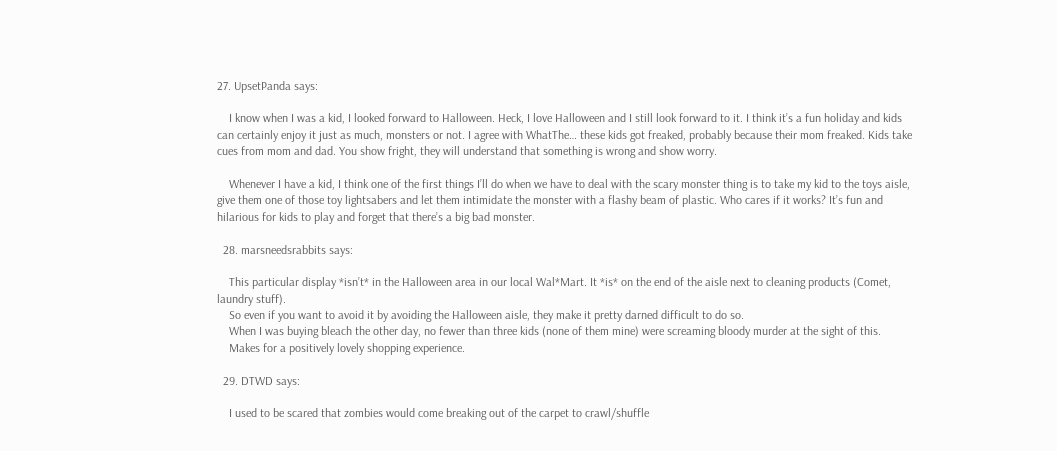27. UpsetPanda says:

    I know when I was a kid, I looked forward to Halloween. Heck, I love Halloween and I still look forward to it. I think it’s a fun holiday and kids can certainly enjoy it just as much, monsters or not. I agree with WhatThe… these kids got freaked, probably because their mom freaked. Kids take cues from mom and dad. You show fright, they will understand that something is wrong and show worry.

    Whenever I have a kid, I think one of the first things I’ll do when we have to deal with the scary monster thing is to take my kid to the toys aisle, give them one of those toy lightsabers and let them intimidate the monster with a flashy beam of plastic. Who cares if it works? It’s fun and hilarious for kids to play and forget that there’s a big bad monster.

  28. marsneedsrabbits says:

    This particular display *isn’t* in the Halloween area in our local Wal*Mart. It *is* on the end of the aisle next to cleaning products (Comet, laundry stuff).
    So even if you want to avoid it by avoiding the Halloween aisle, they make it pretty darned difficult to do so.
    When I was buying bleach the other day, no fewer than three kids (none of them mine) were screaming bloody murder at the sight of this.
    Makes for a positively lovely shopping experience.

  29. DTWD says:

    I used to be scared that zombies would come breaking out of the carpet to crawl/shuffle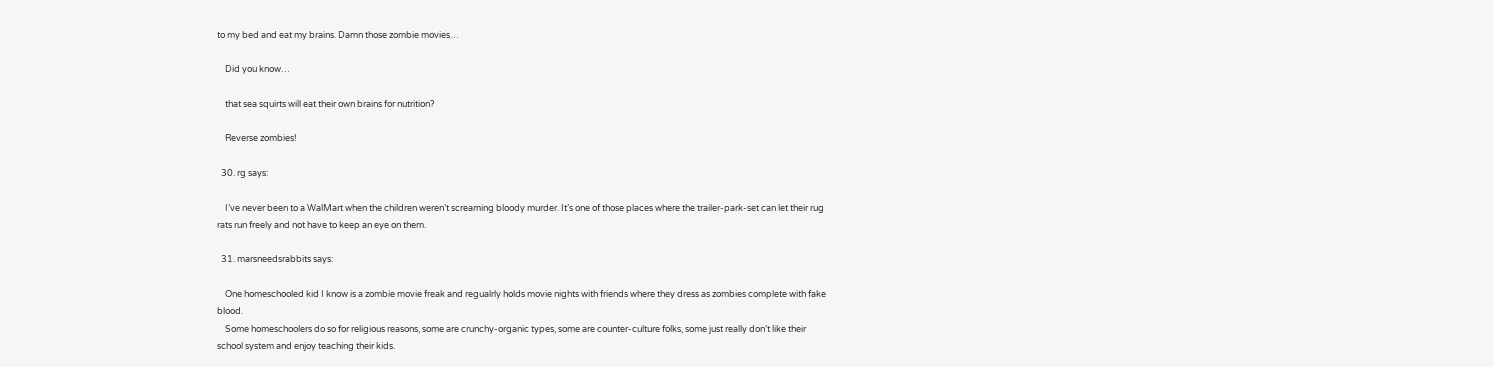to my bed and eat my brains. Damn those zombie movies…

    Did you know…

    that sea squirts will eat their own brains for nutrition?

    Reverse zombies!

  30. rg says:

    I’ve never been to a WalMart when the children weren’t screaming bloody murder. It’s one of those places where the trailer-park-set can let their rug rats run freely and not have to keep an eye on them.

  31. marsneedsrabbits says:

    One homeschooled kid I know is a zombie movie freak and regualrly holds movie nights with friends where they dress as zombies complete with fake blood.
    Some homeschoolers do so for religious reasons, some are crunchy-organic types, some are counter-culture folks, some just really don’t like their school system and enjoy teaching their kids.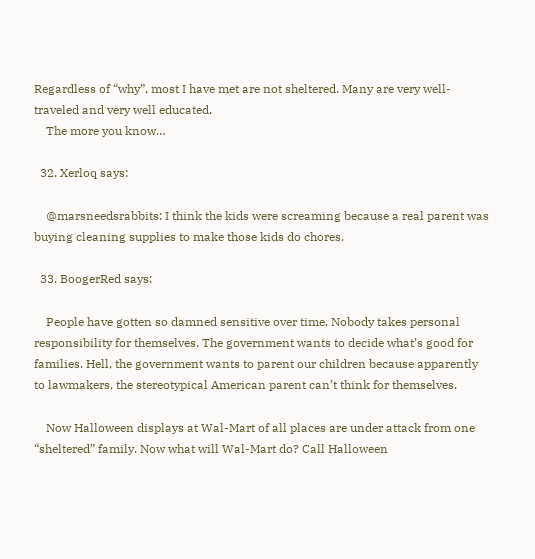Regardless of “why”, most I have met are not sheltered. Many are very well-traveled and very well educated.
    The more you know…

  32. Xerloq says:

    @marsneedsrabbits: I think the kids were screaming because a real parent was buying cleaning supplies to make those kids do chores.

  33. BoogerRed says:

    People have gotten so damned sensitive over time. Nobody takes personal responsibility for themselves. The government wants to decide what’s good for families. Hell, the government wants to parent our children because apparently to lawmakers, the stereotypical American parent can’t think for themselves.

    Now Halloween displays at Wal-Mart of all places are under attack from one “sheltered” family. Now what will Wal-Mart do? Call Halloween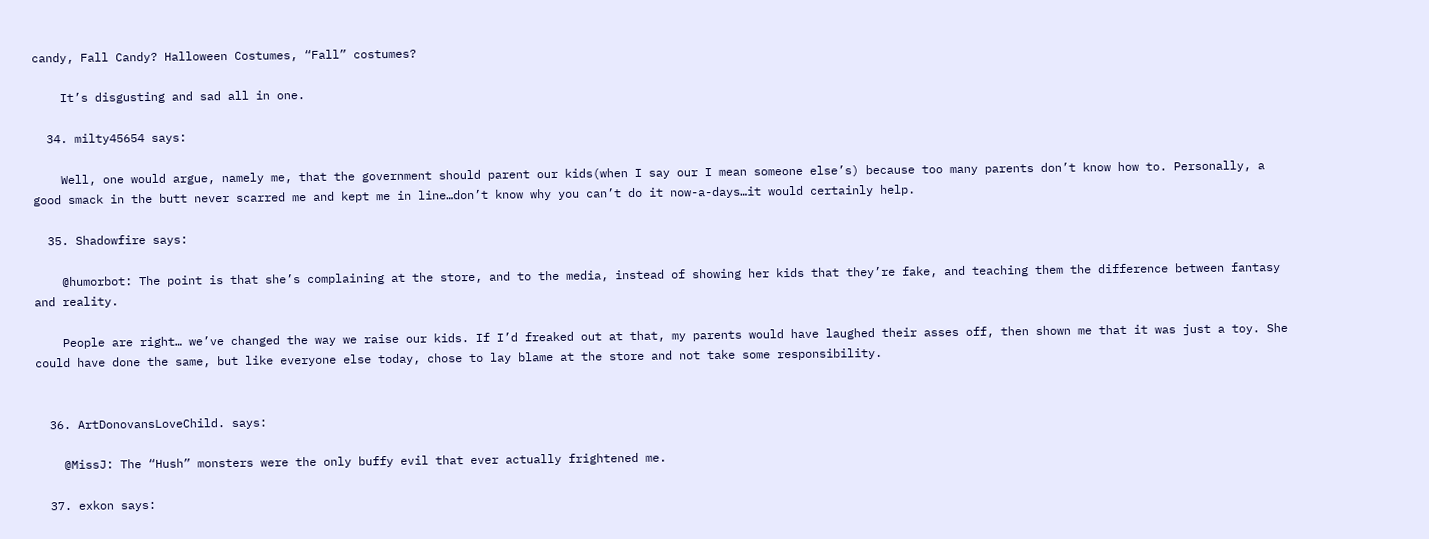candy, Fall Candy? Halloween Costumes, “Fall” costumes?

    It’s disgusting and sad all in one.

  34. milty45654 says:

    Well, one would argue, namely me, that the government should parent our kids(when I say our I mean someone else’s) because too many parents don’t know how to. Personally, a good smack in the butt never scarred me and kept me in line…don’t know why you can’t do it now-a-days…it would certainly help.

  35. Shadowfire says:

    @humorbot: The point is that she’s complaining at the store, and to the media, instead of showing her kids that they’re fake, and teaching them the difference between fantasy and reality.

    People are right… we’ve changed the way we raise our kids. If I’d freaked out at that, my parents would have laughed their asses off, then shown me that it was just a toy. She could have done the same, but like everyone else today, chose to lay blame at the store and not take some responsibility.


  36. ArtDonovansLoveChild. says:

    @MissJ: The “Hush” monsters were the only buffy evil that ever actually frightened me.

  37. exkon says: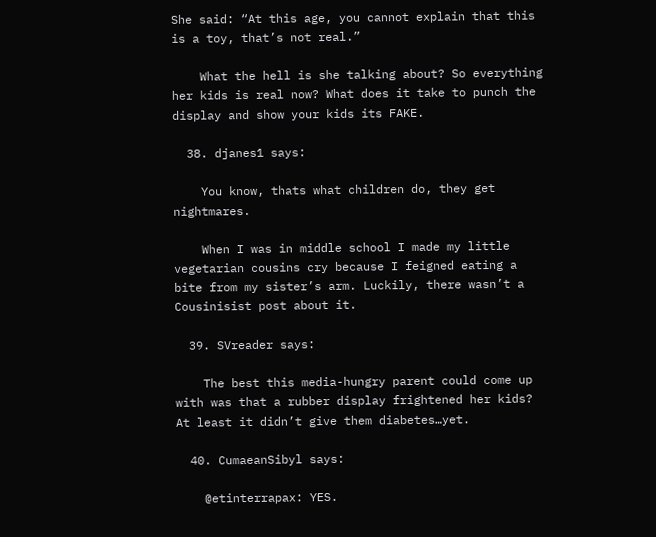She said: “At this age, you cannot explain that this is a toy, that’s not real.”

    What the hell is she talking about? So everything her kids is real now? What does it take to punch the display and show your kids its FAKE.

  38. djanes1 says:

    You know, thats what children do, they get nightmares.

    When I was in middle school I made my little vegetarian cousins cry because I feigned eating a bite from my sister’s arm. Luckily, there wasn’t a Cousinisist post about it.

  39. SVreader says:

    The best this media-hungry parent could come up with was that a rubber display frightened her kids? At least it didn’t give them diabetes…yet.

  40. CumaeanSibyl says:

    @etinterrapax: YES.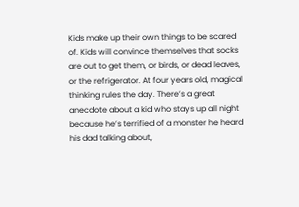Kids make up their own things to be scared of. Kids will convince themselves that socks are out to get them, or birds, or dead leaves, or the refrigerator. At four years old, magical thinking rules the day. There’s a great anecdote about a kid who stays up all night because he’s terrified of a monster he heard his dad talking about,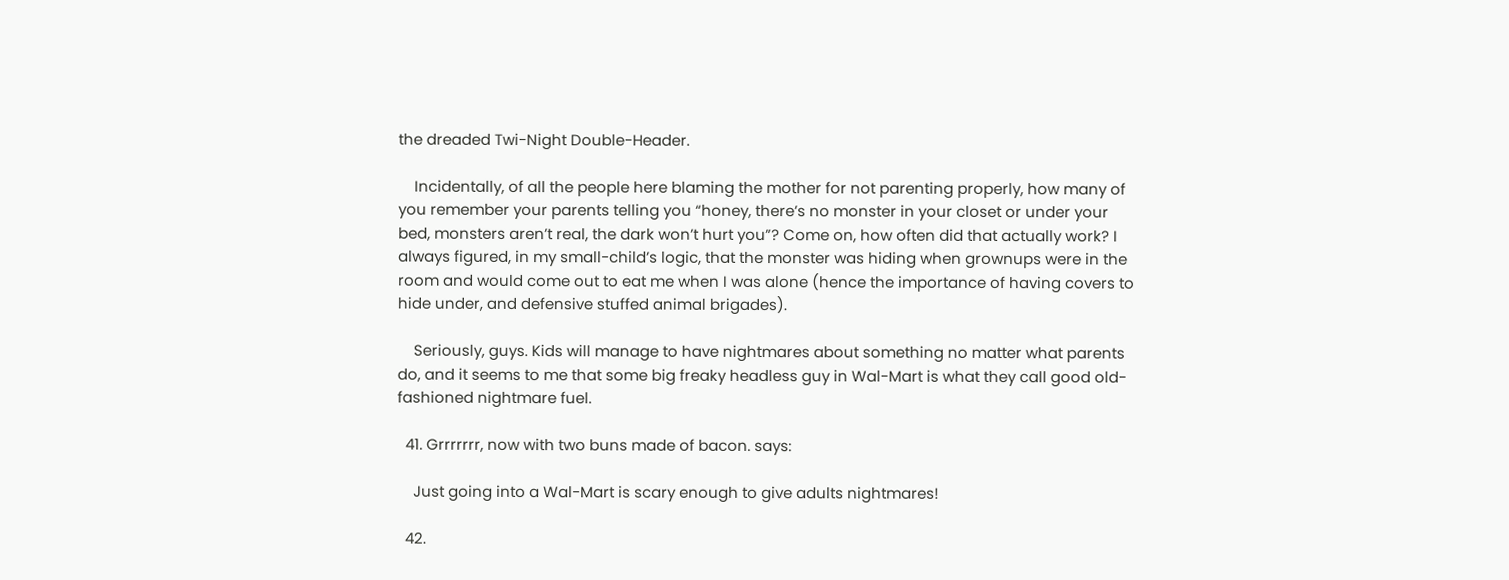the dreaded Twi-Night Double-Header.

    Incidentally, of all the people here blaming the mother for not parenting properly, how many of you remember your parents telling you “honey, there’s no monster in your closet or under your bed, monsters aren’t real, the dark won’t hurt you”? Come on, how often did that actually work? I always figured, in my small-child’s logic, that the monster was hiding when grownups were in the room and would come out to eat me when I was alone (hence the importance of having covers to hide under, and defensive stuffed animal brigades).

    Seriously, guys. Kids will manage to have nightmares about something no matter what parents do, and it seems to me that some big freaky headless guy in Wal-Mart is what they call good old-fashioned nightmare fuel.

  41. Grrrrrrr, now with two buns made of bacon. says:

    Just going into a Wal-Mart is scary enough to give adults nightmares!

  42.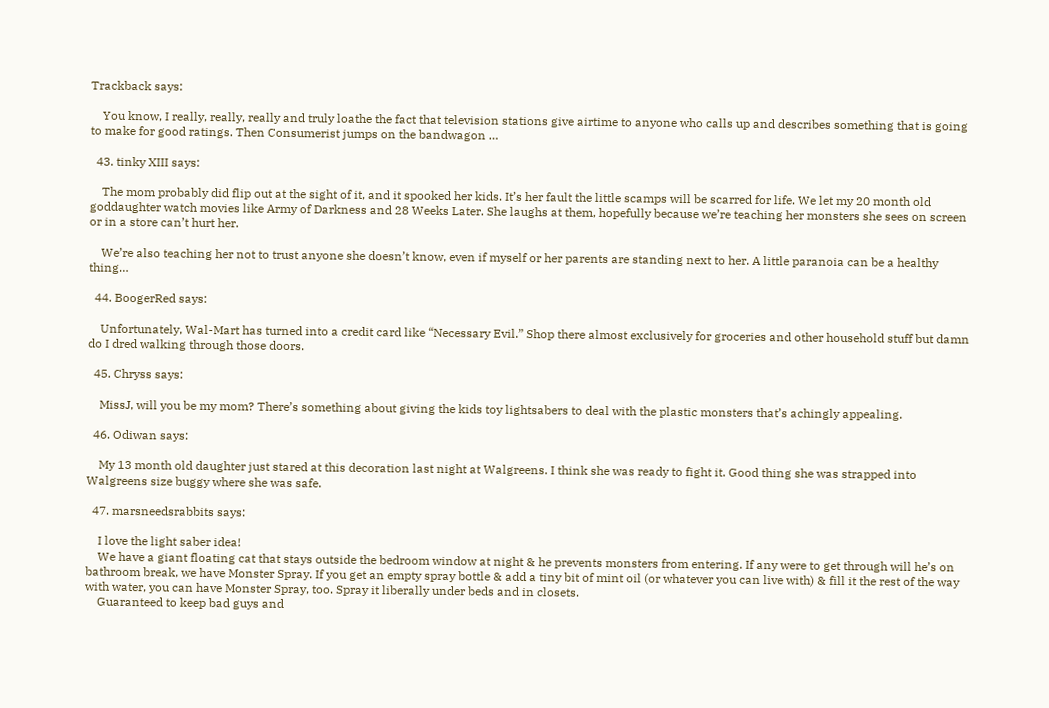Trackback says:

    You know, I really, really, really and truly loathe the fact that television stations give airtime to anyone who calls up and describes something that is going to make for good ratings. Then Consumerist jumps on the bandwagon …

  43. tinky XIII says:

    The mom probably did flip out at the sight of it, and it spooked her kids. It’s her fault the little scamps will be scarred for life. We let my 20 month old goddaughter watch movies like Army of Darkness and 28 Weeks Later. She laughs at them, hopefully because we’re teaching her monsters she sees on screen or in a store can’t hurt her.

    We’re also teaching her not to trust anyone she doesn’t know, even if myself or her parents are standing next to her. A little paranoia can be a healthy thing…

  44. BoogerRed says:

    Unfortunately, Wal-Mart has turned into a credit card like “Necessary Evil.” Shop there almost exclusively for groceries and other household stuff but damn do I dred walking through those doors.

  45. Chryss says:

    MissJ, will you be my mom? There’s something about giving the kids toy lightsabers to deal with the plastic monsters that’s achingly appealing.

  46. Odiwan says:

    My 13 month old daughter just stared at this decoration last night at Walgreens. I think she was ready to fight it. Good thing she was strapped into Walgreens size buggy where she was safe.

  47. marsneedsrabbits says:

    I love the light saber idea!
    We have a giant floating cat that stays outside the bedroom window at night & he prevents monsters from entering. If any were to get through will he’s on bathroom break, we have Monster Spray. If you get an empty spray bottle & add a tiny bit of mint oil (or whatever you can live with) & fill it the rest of the way with water, you can have Monster Spray, too. Spray it liberally under beds and in closets.
    Guaranteed to keep bad guys and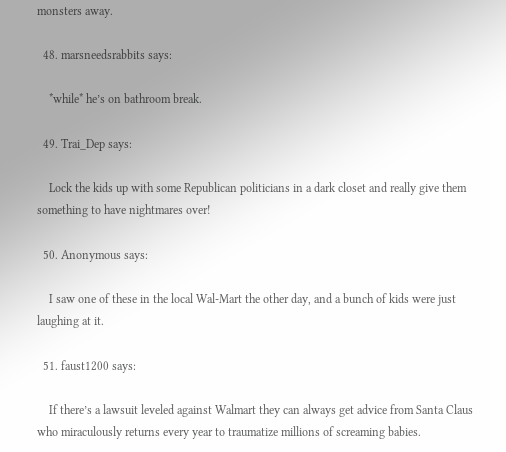monsters away.

  48. marsneedsrabbits says:

    *while* he’s on bathroom break.

  49. Trai_Dep says:

    Lock the kids up with some Republican politicians in a dark closet and really give them something to have nightmares over!

  50. Anonymous says:

    I saw one of these in the local Wal-Mart the other day, and a bunch of kids were just laughing at it.

  51. faust1200 says:

    If there’s a lawsuit leveled against Walmart they can always get advice from Santa Claus who miraculously returns every year to traumatize millions of screaming babies.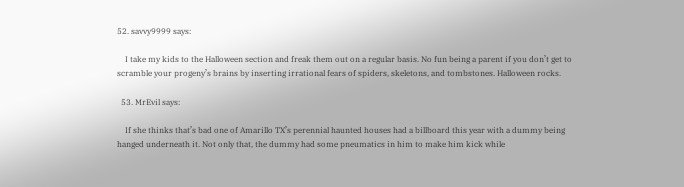52. savvy9999 says:

    I take my kids to the Halloween section and freak them out on a regular basis. No fun being a parent if you don’t get to scramble your progeny’s brains by inserting irrational fears of spiders, skeletons, and tombstones. Halloween rocks.

  53. MrEvil says:

    If she thinks that’s bad one of Amarillo TX’s perennial haunted houses had a billboard this year with a dummy being hanged underneath it. Not only that, the dummy had some pneumatics in him to make him kick while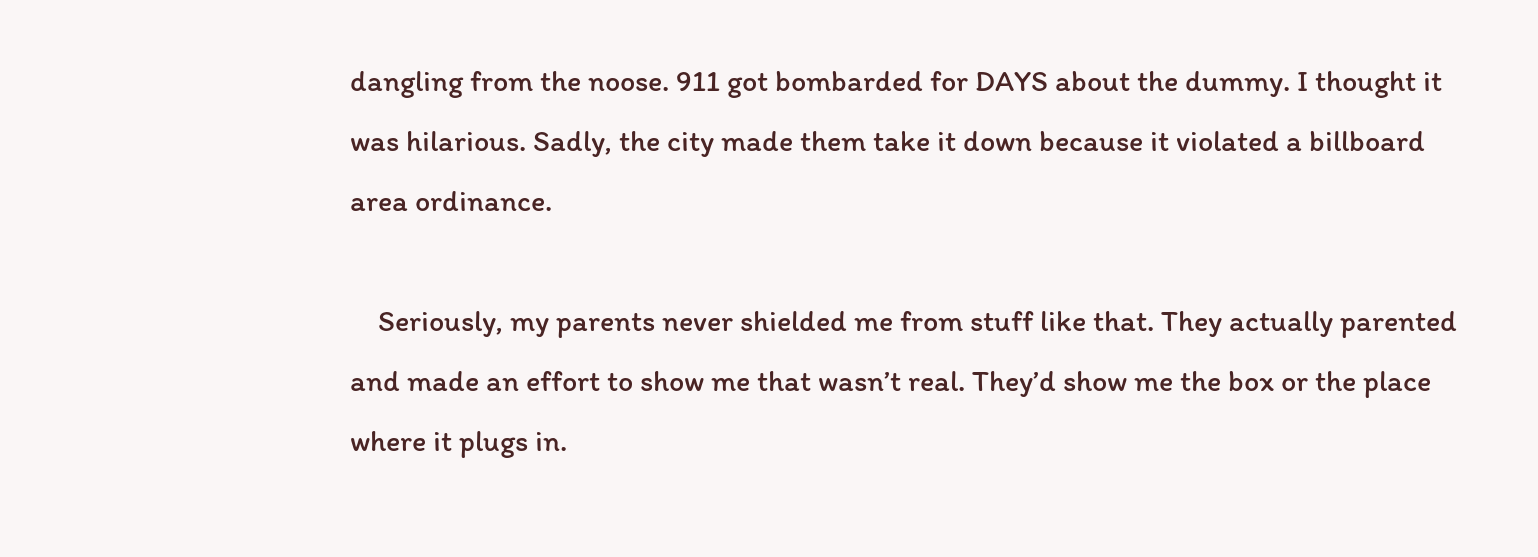dangling from the noose. 911 got bombarded for DAYS about the dummy. I thought it was hilarious. Sadly, the city made them take it down because it violated a billboard area ordinance.

    Seriously, my parents never shielded me from stuff like that. They actually parented and made an effort to show me that wasn’t real. They’d show me the box or the place where it plugs in.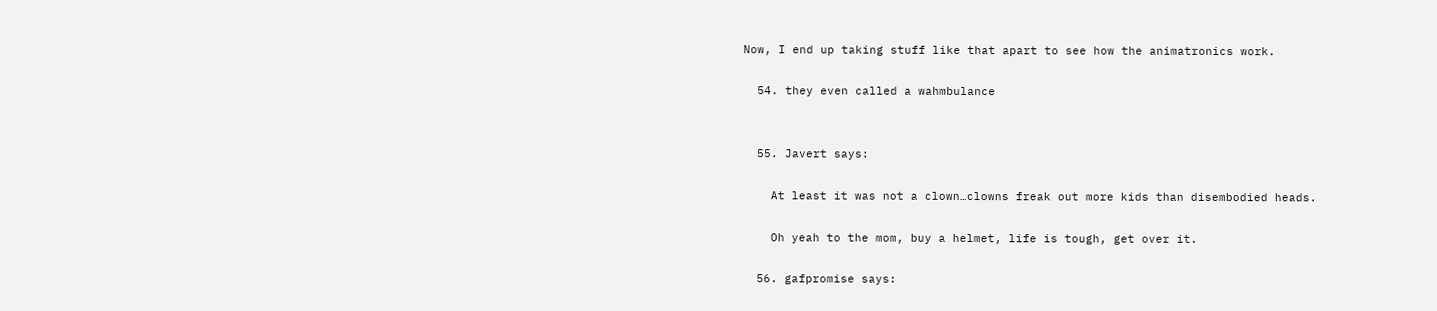Now, I end up taking stuff like that apart to see how the animatronics work.

  54. they even called a wahmbulance


  55. Javert says:

    At least it was not a clown…clowns freak out more kids than disembodied heads.

    Oh yeah to the mom, buy a helmet, life is tough, get over it.

  56. gafpromise says: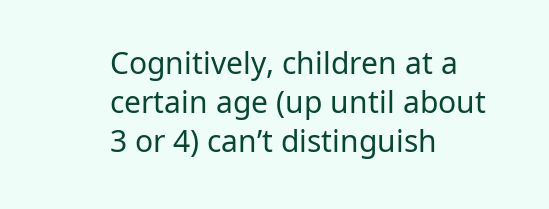Cognitively, children at a certain age (up until about 3 or 4) can’t distinguish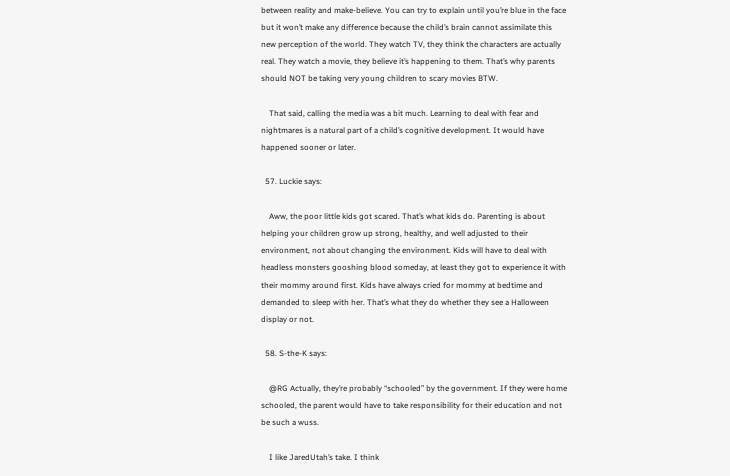between reality and make-believe. You can try to explain until you’re blue in the face but it won’t make any difference because the child’s brain cannot assimilate this new perception of the world. They watch TV, they think the characters are actually real. They watch a movie, they believe it’s happening to them. That’s why parents should NOT be taking very young children to scary movies BTW.

    That said, calling the media was a bit much. Learning to deal with fear and nightmares is a natural part of a child’s cognitive development. It would have happened sooner or later.

  57. Luckie says:

    Aww, the poor little kids got scared. That’s what kids do. Parenting is about helping your children grow up strong, healthy, and well adjusted to their environment, not about changing the environment. Kids will have to deal with headless monsters gooshing blood someday, at least they got to experience it with their mommy around first. Kids have always cried for mommy at bedtime and demanded to sleep with her. That’s what they do whether they see a Halloween display or not.

  58. S-the-K says:

    @RG Actually, they’re probably “schooled” by the government. If they were home schooled, the parent would have to take responsibility for their education and not be such a wuss.

    I like JaredUtah’s take. I think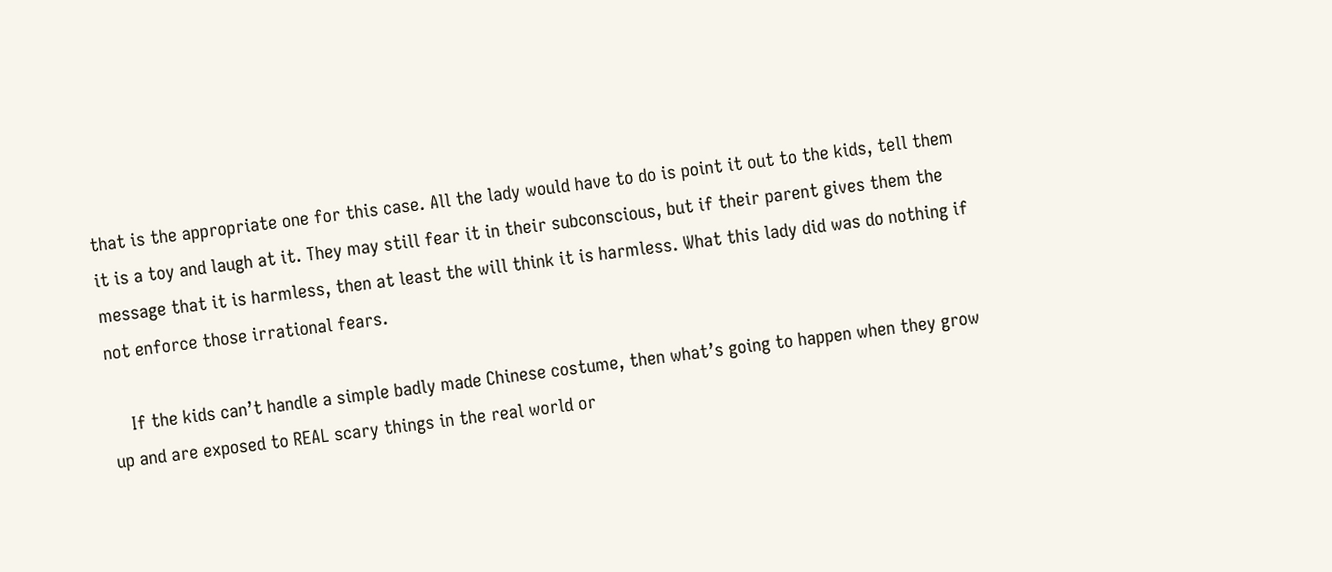that is the appropriate one for this case. All the lady would have to do is point it out to the kids, tell them it is a toy and laugh at it. They may still fear it in their subconscious, but if their parent gives them the message that it is harmless, then at least the will think it is harmless. What this lady did was do nothing if not enforce those irrational fears.

    If the kids can’t handle a simple badly made Chinese costume, then what’s going to happen when they grow up and are exposed to REAL scary things in the real world or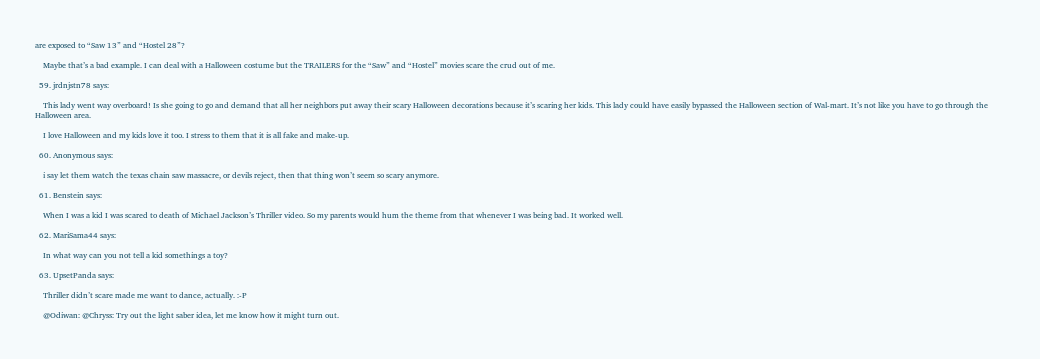are exposed to “Saw 13” and “Hostel 28”?

    Maybe that’s a bad example. I can deal with a Halloween costume but the TRAILERS for the “Saw” and “Hostel” movies scare the crud out of me.

  59. jrdnjstn78 says:

    This lady went way overboard! Is she going to go and demand that all her neighbors put away their scary Halloween decorations because it’s scaring her kids. This lady could have easily bypassed the Halloween section of Wal-mart. It’s not like you have to go through the Halloween area.

    I love Halloween and my kids love it too. I stress to them that it is all fake and make-up.

  60. Anonymous says:

    i say let them watch the texas chain saw massacre, or devils reject, then that thing won’t seem so scary anymore.

  61. Benstein says:

    When I was a kid I was scared to death of Michael Jackson’s Thriller video. So my parents would hum the theme from that whenever I was being bad. It worked well.

  62. MariSama44 says:

    In what way can you not tell a kid somethings a toy?

  63. UpsetPanda says:

    Thriller didn’t scare made me want to dance, actually. :-P

    @Odiwan: @Chryss: Try out the light saber idea, let me know how it might turn out.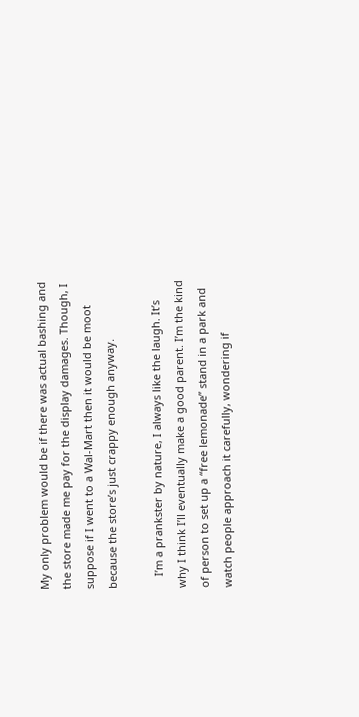My only problem would be if there was actual bashing and the store made me pay for the display damages. Though, I suppose if I went to a Wal-Mart then it would be moot because the store’s just crappy enough anyway.

    I’m a prankster by nature, I always like the laugh. It’s why I think I’ll eventually make a good parent. I’m the kind of person to set up a “free lemonade” stand in a park and watch people approach it carefully, wondering if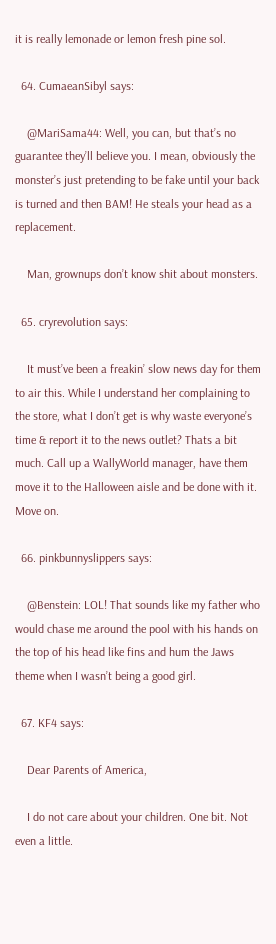it is really lemonade or lemon fresh pine sol.

  64. CumaeanSibyl says:

    @MariSama44: Well, you can, but that’s no guarantee they’ll believe you. I mean, obviously the monster’s just pretending to be fake until your back is turned and then BAM! He steals your head as a replacement.

    Man, grownups don’t know shit about monsters.

  65. cryrevolution says:

    It must’ve been a freakin’ slow news day for them to air this. While I understand her complaining to the store, what I don’t get is why waste everyone’s time & report it to the news outlet? Thats a bit much. Call up a WallyWorld manager, have them move it to the Halloween aisle and be done with it. Move on.

  66. pinkbunnyslippers says:

    @Benstein: LOL! That sounds like my father who would chase me around the pool with his hands on the top of his head like fins and hum the Jaws theme when I wasn’t being a good girl.

  67. KF4 says:

    Dear Parents of America,

    I do not care about your children. One bit. Not even a little.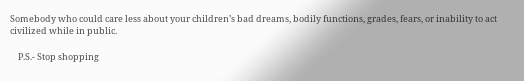Somebody who could care less about your children’s bad dreams, bodily functions, grades, fears, or inability to act civilized while in public.

    P.S.- Stop shopping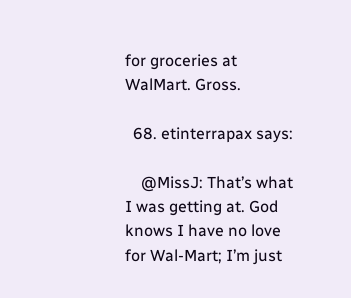for groceries at WalMart. Gross.

  68. etinterrapax says:

    @MissJ: That’s what I was getting at. God knows I have no love for Wal-Mart; I’m just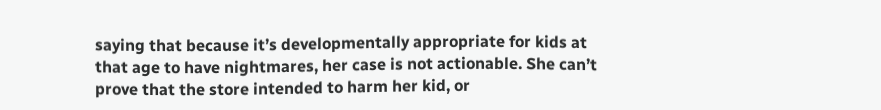saying that because it’s developmentally appropriate for kids at that age to have nightmares, her case is not actionable. She can’t prove that the store intended to harm her kid, or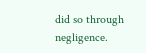did so through negligence.